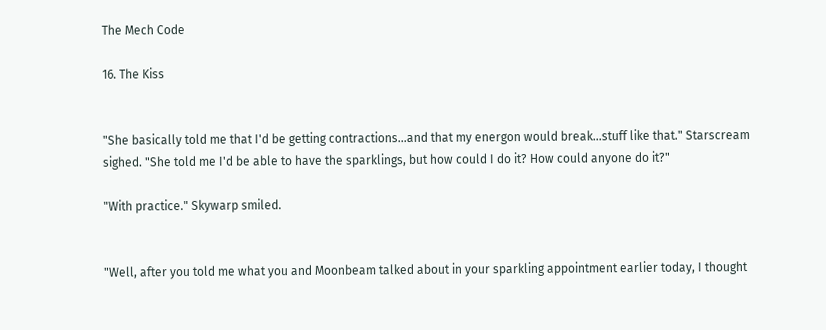The Mech Code

16. The Kiss


"She basically told me that I'd be getting contractions...and that my energon would break...stuff like that." Starscream sighed. "She told me I'd be able to have the sparklings, but how could I do it? How could anyone do it?"

"With practice." Skywarp smiled.


"Well, after you told me what you and Moonbeam talked about in your sparkling appointment earlier today, I thought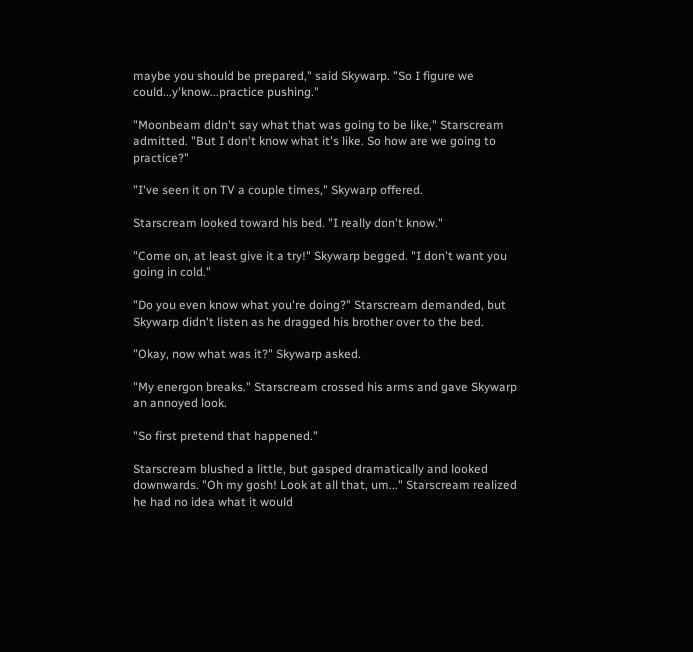maybe you should be prepared," said Skywarp. "So I figure we could...y'know...practice pushing."

"Moonbeam didn't say what that was going to be like," Starscream admitted. "But I don't know what it's like. So how are we going to practice?"

"I've seen it on TV a couple times," Skywarp offered.

Starscream looked toward his bed. "I really don't know."

"Come on, at least give it a try!" Skywarp begged. "I don't want you going in cold."

"Do you even know what you're doing?" Starscream demanded, but Skywarp didn't listen as he dragged his brother over to the bed.

"Okay, now what was it?" Skywarp asked.

"My energon breaks." Starscream crossed his arms and gave Skywarp an annoyed look.

"So first pretend that happened."

Starscream blushed a little, but gasped dramatically and looked downwards. "Oh my gosh! Look at all that, um..." Starscream realized he had no idea what it would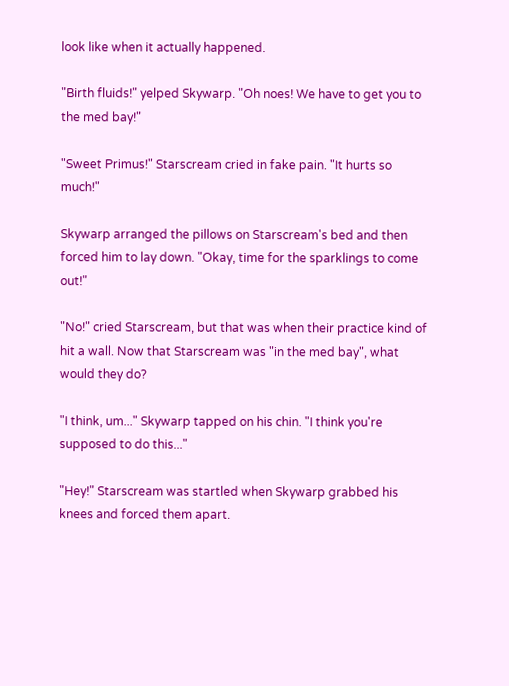look like when it actually happened.

"Birth fluids!" yelped Skywarp. "Oh noes! We have to get you to the med bay!"

"Sweet Primus!" Starscream cried in fake pain. "It hurts so much!"

Skywarp arranged the pillows on Starscream's bed and then forced him to lay down. "Okay, time for the sparklings to come out!"

"No!" cried Starscream, but that was when their practice kind of hit a wall. Now that Starscream was "in the med bay", what would they do?

"I think, um..." Skywarp tapped on his chin. "I think you're supposed to do this..."

"Hey!" Starscream was startled when Skywarp grabbed his knees and forced them apart.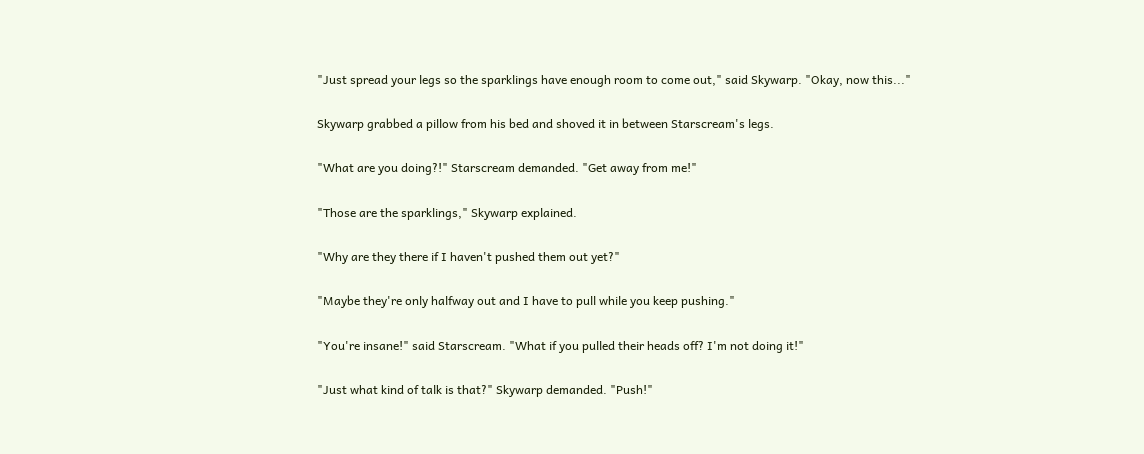"Just spread your legs so the sparklings have enough room to come out," said Skywarp. "Okay, now this..."

Skywarp grabbed a pillow from his bed and shoved it in between Starscream's legs.

"What are you doing?!" Starscream demanded. "Get away from me!"

"Those are the sparklings," Skywarp explained.

"Why are they there if I haven't pushed them out yet?"

"Maybe they're only halfway out and I have to pull while you keep pushing."

"You're insane!" said Starscream. "What if you pulled their heads off? I'm not doing it!"

"Just what kind of talk is that?" Skywarp demanded. "Push!"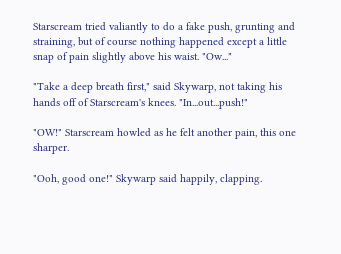Starscream tried valiantly to do a fake push, grunting and straining, but of course nothing happened except a little snap of pain slightly above his waist. "Ow..."

"Take a deep breath first," said Skywarp, not taking his hands off of Starscream's knees. "In...out...push!"

"OW!" Starscream howled as he felt another pain, this one sharper.

"Ooh, good one!" Skywarp said happily, clapping.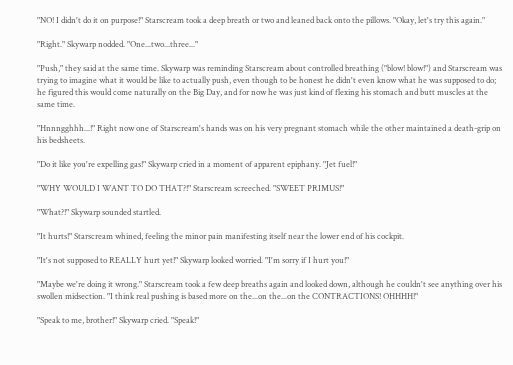"NO! I didn't do it on purpose!" Starscream took a deep breath or two and leaned back onto the pillows. "Okay, let's try this again."

"Right." Skywarp nodded. "One...two...three..."

"Push," they said at the same time. Skywarp was reminding Starscream about controlled breathing ("blow! blow!") and Starscream was trying to imagine what it would be like to actually push, even though to be honest he didn't even know what he was supposed to do; he figured this would come naturally on the Big Day, and for now he was just kind of flexing his stomach and butt muscles at the same time.

"Hnnngghhh...!" Right now one of Starscream's hands was on his very pregnant stomach while the other maintained a death-grip on his bedsheets.

"Do it like you're expelling gas!" Skywarp cried in a moment of apparent epiphany. "Jet fuel!"

"WHY WOULD I WANT TO DO THAT?!" Starscream screeched. "SWEET PRIMUS!"

"What?!" Skywarp sounded startled.

"It hurts!" Starscream whined, feeling the minor pain manifesting itself near the lower end of his cockpit.

"It's not supposed to REALLY hurt yet!" Skywarp looked worried. "I'm sorry if I hurt you!"

"Maybe we're doing it wrong." Starscream took a few deep breaths again and looked down, although he couldn't see anything over his swollen midsection. "I think real pushing is based more on the...on the...on the CONTRACTIONS! OHHHH!"

"Speak to me, brother!" Skywarp cried. "Speak!"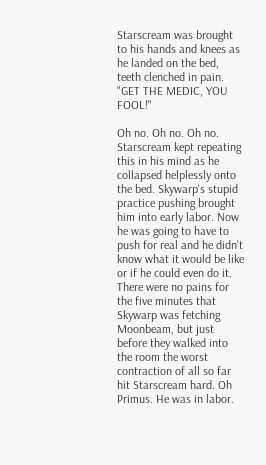Starscream was brought to his hands and knees as he landed on the bed, teeth clenched in pain. "GET THE MEDIC, YOU FOOL!"

Oh no. Oh no. Oh no. Starscream kept repeating this in his mind as he collapsed helplessly onto the bed. Skywarp's stupid practice pushing brought him into early labor. Now he was going to have to push for real and he didn't know what it would be like or if he could even do it. There were no pains for the five minutes that Skywarp was fetching Moonbeam, but just before they walked into the room the worst contraction of all so far hit Starscream hard. Oh Primus. He was in labor.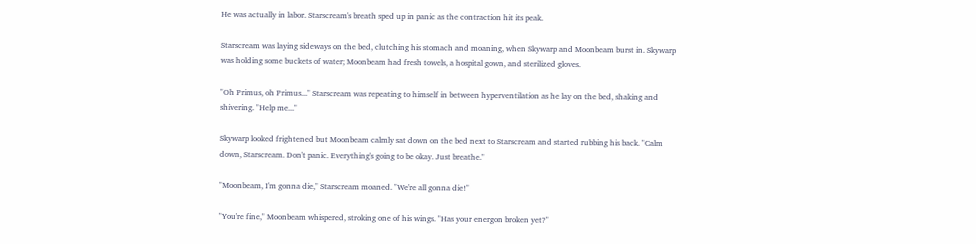He was actually in labor. Starscream's breath sped up in panic as the contraction hit its peak.

Starscream was laying sideways on the bed, clutching his stomach and moaning, when Skywarp and Moonbeam burst in. Skywarp was holding some buckets of water; Moonbeam had fresh towels, a hospital gown, and sterilized gloves.

"Oh Primus, oh Primus..." Starscream was repeating to himself in between hyperventilation as he lay on the bed, shaking and shivering. "Help me..."

Skywarp looked frightened but Moonbeam calmly sat down on the bed next to Starscream and started rubbing his back. "Calm down, Starscream. Don't panic. Everything's going to be okay. Just breathe."

"Moonbeam, I'm gonna die," Starscream moaned. "We're all gonna die!"

"You're fine," Moonbeam whispered, stroking one of his wings. "Has your energon broken yet?"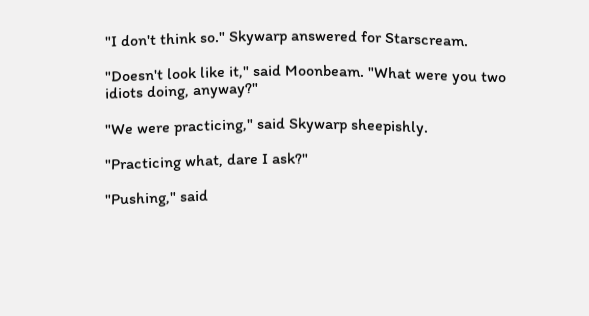"I don't think so." Skywarp answered for Starscream.

"Doesn't look like it," said Moonbeam. "What were you two idiots doing, anyway?"

"We were practicing," said Skywarp sheepishly.

"Practicing what, dare I ask?"

"Pushing," said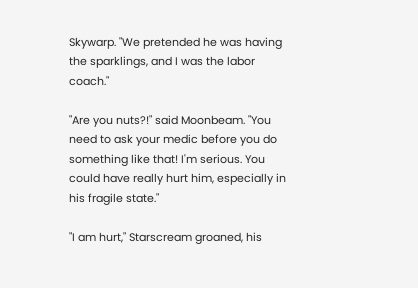Skywarp. "We pretended he was having the sparklings, and I was the labor coach."

"Are you nuts?!" said Moonbeam. "You need to ask your medic before you do something like that! I'm serious. You could have really hurt him, especially in his fragile state."

"I am hurt," Starscream groaned, his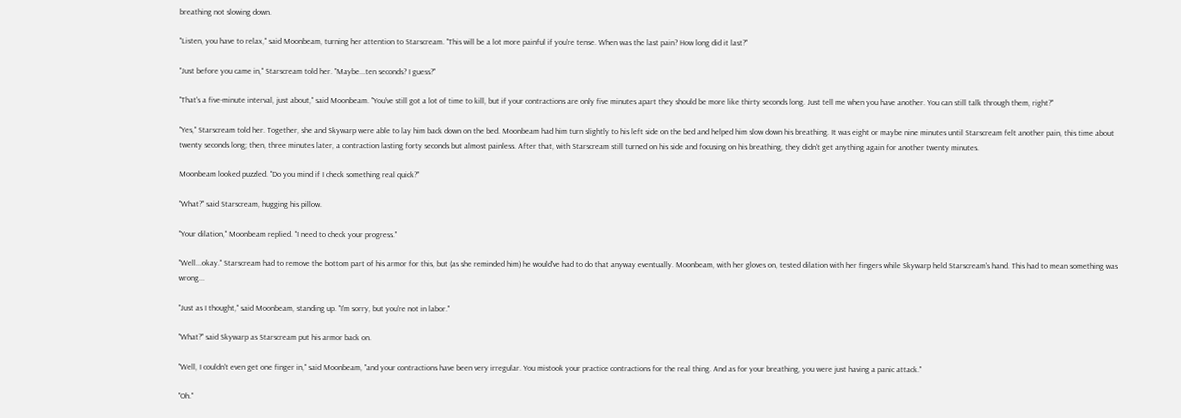breathing not slowing down.

"Listen, you have to relax," said Moonbeam, turning her attention to Starscream. "This will be a lot more painful if you're tense. When was the last pain? How long did it last?"

"Just before you came in," Starscream told her. "Maybe...ten seconds? I guess?"

"That's a five-minute interval, just about," said Moonbeam. "You've still got a lot of time to kill, but if your contractions are only five minutes apart they should be more like thirty seconds long. Just tell me when you have another. You can still talk through them, right?"

"Yes," Starscream told her. Together, she and Skywarp were able to lay him back down on the bed. Moonbeam had him turn slightly to his left side on the bed and helped him slow down his breathing. It was eight or maybe nine minutes until Starscream felt another pain, this time about twenty seconds long; then, three minutes later, a contraction lasting forty seconds but almost painless. After that, with Starscream still turned on his side and focusing on his breathing, they didn't get anything again for another twenty minutes.

Moonbeam looked puzzled. "Do you mind if I check something real quick?"

"What?" said Starscream, hugging his pillow.

"Your dilation," Moonbeam replied. "I need to check your progress."

"Well...okay." Starscream had to remove the bottom part of his armor for this, but (as she reminded him) he would've had to do that anyway eventually. Moonbeam, with her gloves on, tested dilation with her fingers while Skywarp held Starscream's hand. This had to mean something was wrong...

"Just as I thought," said Moonbeam, standing up. "I'm sorry, but you're not in labor."

"What?" said Skywarp as Starscream put his armor back on.

"Well, I couldn't even get one finger in," said Moonbeam, "and your contractions have been very irregular. You mistook your practice contractions for the real thing. And as for your breathing, you were just having a panic attack."

"Oh."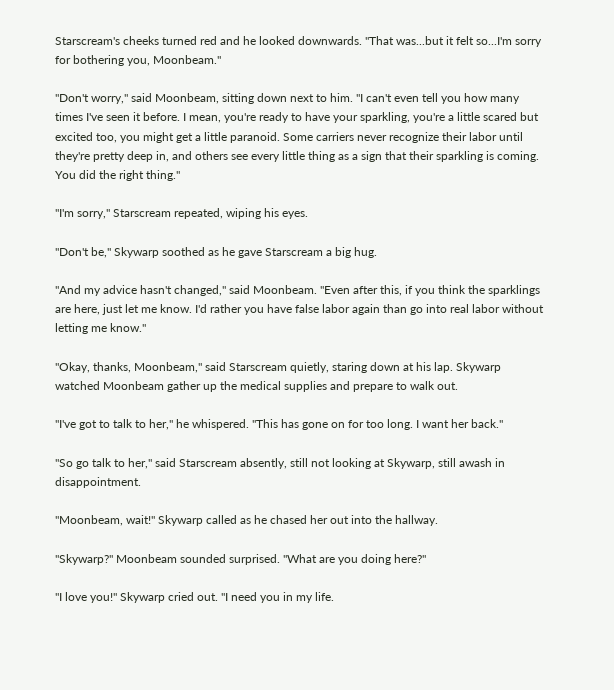Starscream's cheeks turned red and he looked downwards. "That was...but it felt so...I'm sorry for bothering you, Moonbeam."

"Don't worry," said Moonbeam, sitting down next to him. "I can't even tell you how many times I've seen it before. I mean, you're ready to have your sparkling, you're a little scared but excited too, you might get a little paranoid. Some carriers never recognize their labor until they're pretty deep in, and others see every little thing as a sign that their sparkling is coming. You did the right thing."

"I'm sorry," Starscream repeated, wiping his eyes.

"Don't be," Skywarp soothed as he gave Starscream a big hug.

"And my advice hasn't changed," said Moonbeam. "Even after this, if you think the sparklings are here, just let me know. I'd rather you have false labor again than go into real labor without letting me know."

"Okay, thanks, Moonbeam," said Starscream quietly, staring down at his lap. Skywarp watched Moonbeam gather up the medical supplies and prepare to walk out.

"I've got to talk to her," he whispered. "This has gone on for too long. I want her back."

"So go talk to her," said Starscream absently, still not looking at Skywarp, still awash in disappointment.

"Moonbeam, wait!" Skywarp called as he chased her out into the hallway.

"Skywarp?" Moonbeam sounded surprised. "What are you doing here?"

"I love you!" Skywarp cried out. "I need you in my life.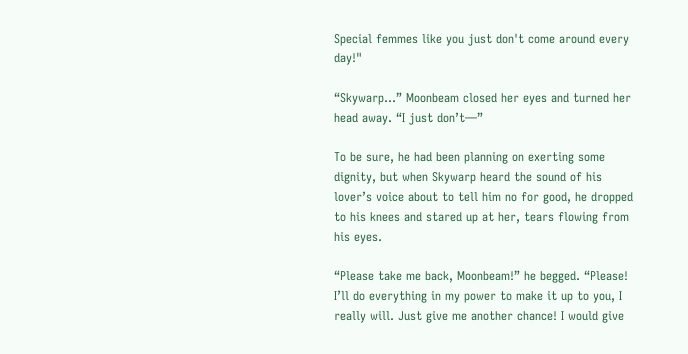Special femmes like you just don't come around every day!"

“Skywarp…” Moonbeam closed her eyes and turned her head away. “I just don’t—”

To be sure, he had been planning on exerting some dignity, but when Skywarp heard the sound of his lover’s voice about to tell him no for good, he dropped to his knees and stared up at her, tears flowing from his eyes.

“Please take me back, Moonbeam!” he begged. “Please! I’ll do everything in my power to make it up to you, I really will. Just give me another chance! I would give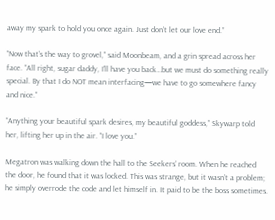away my spark to hold you once again. Just don’t let our love end.”

“Now that’s the way to grovel,” said Moonbeam, and a grin spread across her face. “All right, sugar daddy, I’ll have you back…but we must do something really special. By that I do NOT mean interfacing—we have to go somewhere fancy and nice.”

“Anything your beautiful spark desires, my beautiful goddess,” Skywarp told her, lifting her up in the air. “I love you.”

Megatron was walking down the hall to the Seekers’ room. When he reached the door, he found that it was locked. This was strange, but it wasn’t a problem; he simply overrode the code and let himself in. It paid to be the boss sometimes.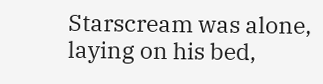Starscream was alone, laying on his bed,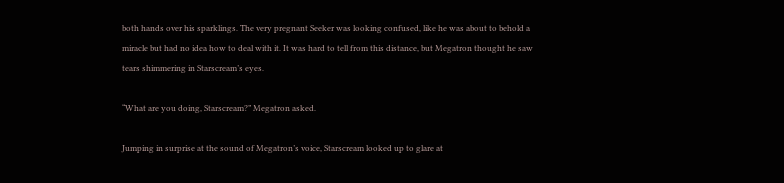both hands over his sparklings. The very pregnant Seeker was looking confused, like he was about to behold a miracle but had no idea how to deal with it. It was hard to tell from this distance, but Megatron thought he saw tears shimmering in Starscream’s eyes.

“What are you doing, Starscream?” Megatron asked.

Jumping in surprise at the sound of Megatron’s voice, Starscream looked up to glare at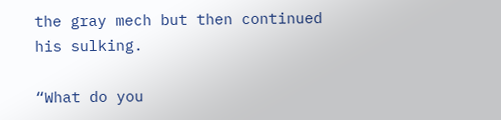the gray mech but then continued his sulking.

“What do you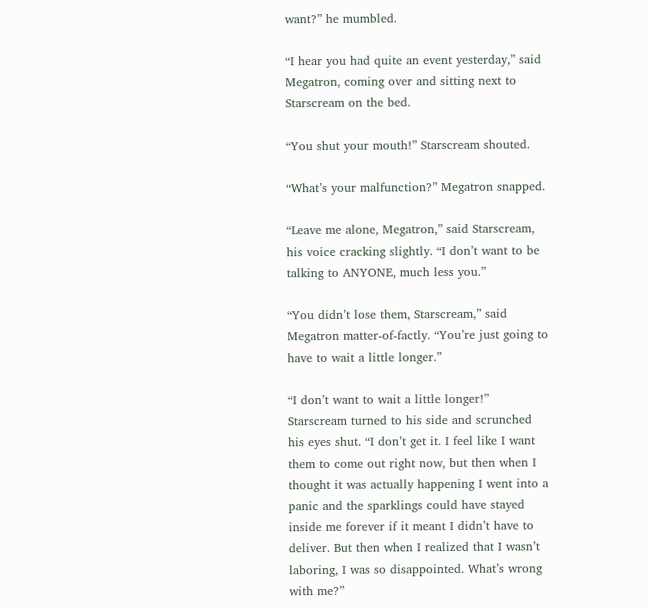want?” he mumbled.

“I hear you had quite an event yesterday,” said Megatron, coming over and sitting next to Starscream on the bed.

“You shut your mouth!” Starscream shouted.

“What’s your malfunction?” Megatron snapped.

“Leave me alone, Megatron,” said Starscream, his voice cracking slightly. “I don’t want to be talking to ANYONE, much less you.”

“You didn’t lose them, Starscream,” said Megatron matter-of-factly. “You’re just going to have to wait a little longer.”

“I don’t want to wait a little longer!” Starscream turned to his side and scrunched his eyes shut. “I don’t get it. I feel like I want them to come out right now, but then when I thought it was actually happening I went into a panic and the sparklings could have stayed inside me forever if it meant I didn’t have to deliver. But then when I realized that I wasn’t laboring, I was so disappointed. What’s wrong with me?”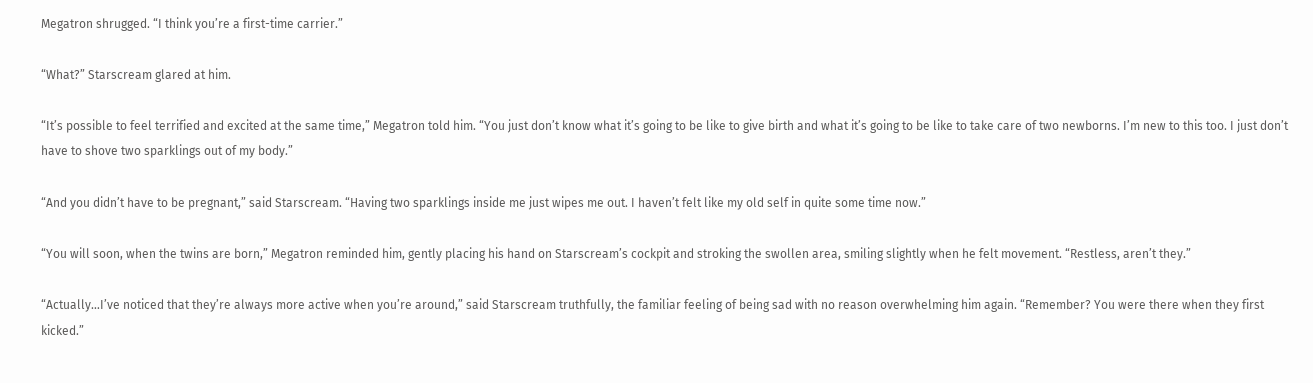Megatron shrugged. “I think you’re a first-time carrier.”

“What?” Starscream glared at him.

“It’s possible to feel terrified and excited at the same time,” Megatron told him. “You just don’t know what it’s going to be like to give birth and what it’s going to be like to take care of two newborns. I’m new to this too. I just don’t have to shove two sparklings out of my body.”

“And you didn’t have to be pregnant,” said Starscream. “Having two sparklings inside me just wipes me out. I haven’t felt like my old self in quite some time now.”

“You will soon, when the twins are born,” Megatron reminded him, gently placing his hand on Starscream’s cockpit and stroking the swollen area, smiling slightly when he felt movement. “Restless, aren’t they.”

“Actually…I’ve noticed that they’re always more active when you’re around,” said Starscream truthfully, the familiar feeling of being sad with no reason overwhelming him again. “Remember? You were there when they first kicked.”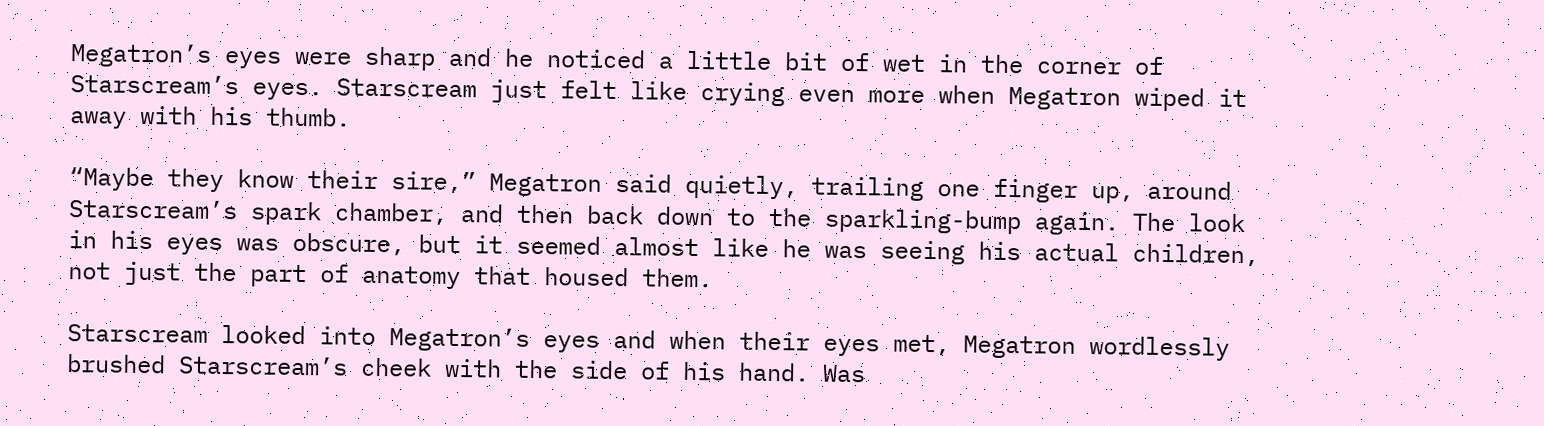Megatron’s eyes were sharp and he noticed a little bit of wet in the corner of Starscream’s eyes. Starscream just felt like crying even more when Megatron wiped it away with his thumb.

“Maybe they know their sire,” Megatron said quietly, trailing one finger up, around Starscream’s spark chamber, and then back down to the sparkling-bump again. The look in his eyes was obscure, but it seemed almost like he was seeing his actual children, not just the part of anatomy that housed them.

Starscream looked into Megatron’s eyes and when their eyes met, Megatron wordlessly brushed Starscream’s cheek with the side of his hand. Was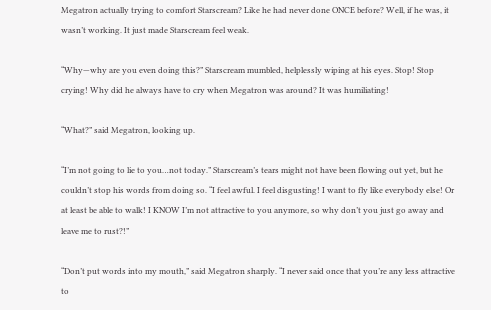Megatron actually trying to comfort Starscream? Like he had never done ONCE before? Well, if he was, it wasn’t working. It just made Starscream feel weak.

“Why—why are you even doing this?” Starscream mumbled, helplessly wiping at his eyes. Stop! Stop crying! Why did he always have to cry when Megatron was around? It was humiliating!

“What?” said Megatron, looking up.

“I’m not going to lie to you…not today.” Starscream’s tears might not have been flowing out yet, but he couldn’t stop his words from doing so. “I feel awful. I feel disgusting! I want to fly like everybody else! Or at least be able to walk! I KNOW I’m not attractive to you anymore, so why don’t you just go away and leave me to rust?!”

“Don’t put words into my mouth,” said Megatron sharply. “I never said once that you’re any less attractive to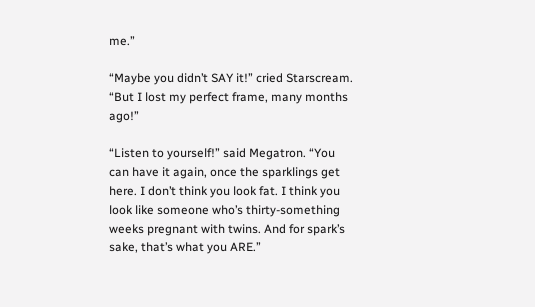me.”

“Maybe you didn’t SAY it!” cried Starscream. “But I lost my perfect frame, many months ago!”

“Listen to yourself!” said Megatron. “You can have it again, once the sparklings get here. I don’t think you look fat. I think you look like someone who’s thirty-something weeks pregnant with twins. And for spark’s sake, that’s what you ARE.”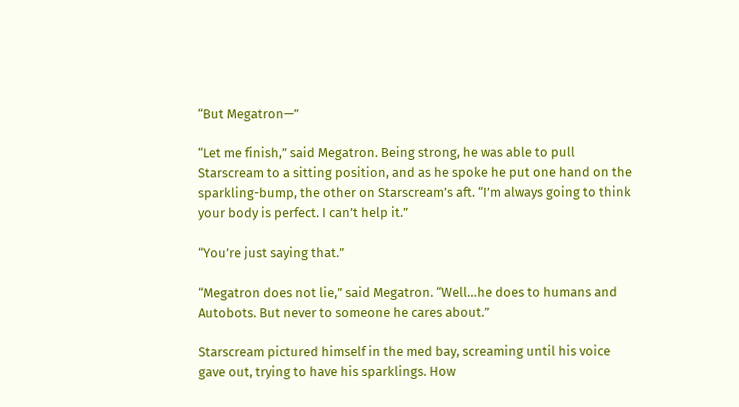“But Megatron—”

“Let me finish,” said Megatron. Being strong, he was able to pull Starscream to a sitting position, and as he spoke he put one hand on the sparkling-bump, the other on Starscream’s aft. “I’m always going to think your body is perfect. I can’t help it.”

“You’re just saying that.”

“Megatron does not lie,” said Megatron. “Well…he does to humans and Autobots. But never to someone he cares about.”

Starscream pictured himself in the med bay, screaming until his voice gave out, trying to have his sparklings. How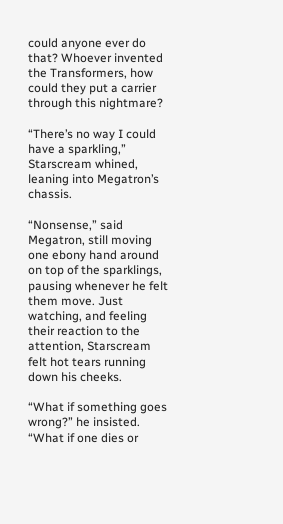could anyone ever do that? Whoever invented the Transformers, how could they put a carrier through this nightmare?

“There’s no way I could have a sparkling,” Starscream whined, leaning into Megatron’s chassis.

“Nonsense,” said Megatron, still moving one ebony hand around on top of the sparklings, pausing whenever he felt them move. Just watching, and feeling their reaction to the attention, Starscream felt hot tears running down his cheeks.

“What if something goes wrong?” he insisted. “What if one dies or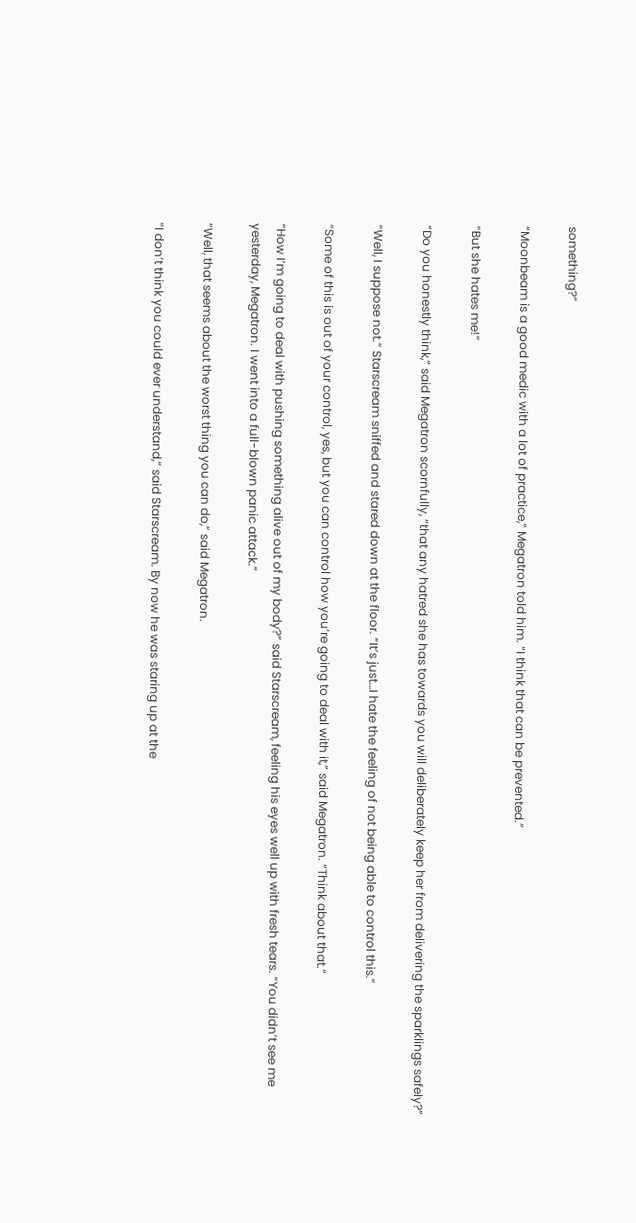something?”

“Moonbeam is a good medic with a lot of practice,” Megatron told him. “I think that can be prevented.”

“But she hates me!”

“Do you honestly think,” said Megatron scornfully, “that any hatred she has towards you will deliberately keep her from delivering the sparklings safely?”

“Well, I suppose not.” Starscream sniffed and stared down at the floor. “It’s just…I hate the feeling of not being able to control this.”

“Some of this is out of your control, yes, but you can control how you’re going to deal with it,” said Megatron. “Think about that.”

“How I’m going to deal with pushing something alive out of my body?” said Starscream, feeling his eyes well up with fresh tears. “You didn’t see me yesterday, Megatron. I went into a full-blown panic attack.”

“Well, that seems about the worst thing you can do,” said Megatron.

“I don’t think you could ever understand,” said Starscream. By now he was staring up at the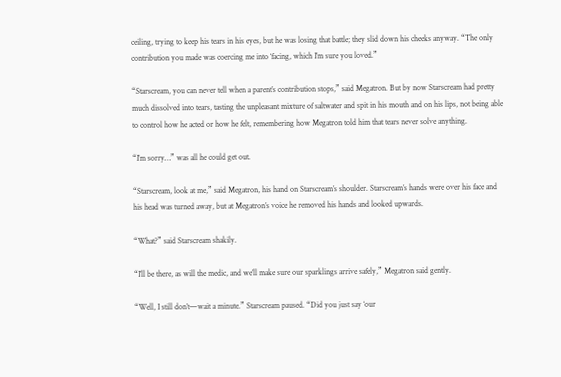ceiling, trying to keep his tears in his eyes, but he was losing that battle; they slid down his cheeks anyway. “The only contribution you made was coercing me into ‘facing, which I’m sure you loved.”

“Starscream, you can never tell when a parent’s contribution stops,” said Megatron. But by now Starscream had pretty much dissolved into tears, tasting the unpleasant mixture of saltwater and spit in his mouth and on his lips, not being able to control how he acted or how he felt, remembering how Megatron told him that tears never solve anything.

“I’m sorry…” was all he could get out.

“Starscream, look at me,” said Megatron, his hand on Starscream’s shoulder. Starscream’s hands were over his face and his head was turned away, but at Megatron’s voice he removed his hands and looked upwards.

“What?” said Starscream shakily.

“I’ll be there, as will the medic, and we’ll make sure our sparklings arrive safely,” Megatron said gently.

“Well, I still don’t—wait a minute.” Starscream paused. “Did you just say ‘our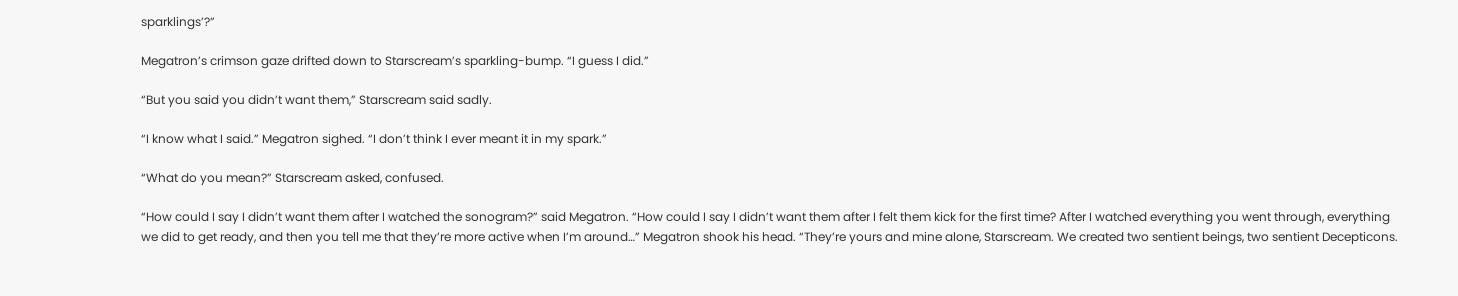sparklings’?”

Megatron’s crimson gaze drifted down to Starscream’s sparkling-bump. “I guess I did.”

“But you said you didn’t want them,” Starscream said sadly.

“I know what I said.” Megatron sighed. “I don’t think I ever meant it in my spark.”

“What do you mean?” Starscream asked, confused.

“How could I say I didn’t want them after I watched the sonogram?” said Megatron. “How could I say I didn’t want them after I felt them kick for the first time? After I watched everything you went through, everything we did to get ready, and then you tell me that they’re more active when I’m around…” Megatron shook his head. “They’re yours and mine alone, Starscream. We created two sentient beings, two sentient Decepticons.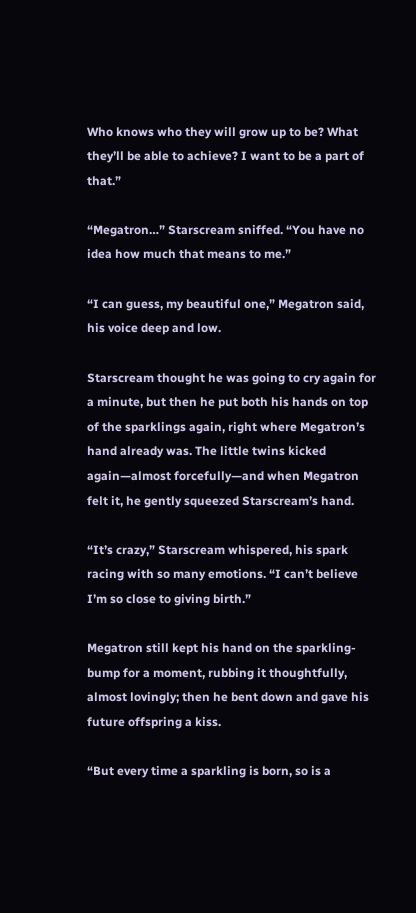Who knows who they will grow up to be? What they’ll be able to achieve? I want to be a part of that.”

“Megatron…” Starscream sniffed. “You have no idea how much that means to me.”

“I can guess, my beautiful one,” Megatron said, his voice deep and low.

Starscream thought he was going to cry again for a minute, but then he put both his hands on top of the sparklings again, right where Megatron’s hand already was. The little twins kicked again—almost forcefully—and when Megatron felt it, he gently squeezed Starscream’s hand.

“It’s crazy,” Starscream whispered, his spark racing with so many emotions. “I can’t believe I’m so close to giving birth.”

Megatron still kept his hand on the sparkling-bump for a moment, rubbing it thoughtfully, almost lovingly; then he bent down and gave his future offspring a kiss.

“But every time a sparkling is born, so is a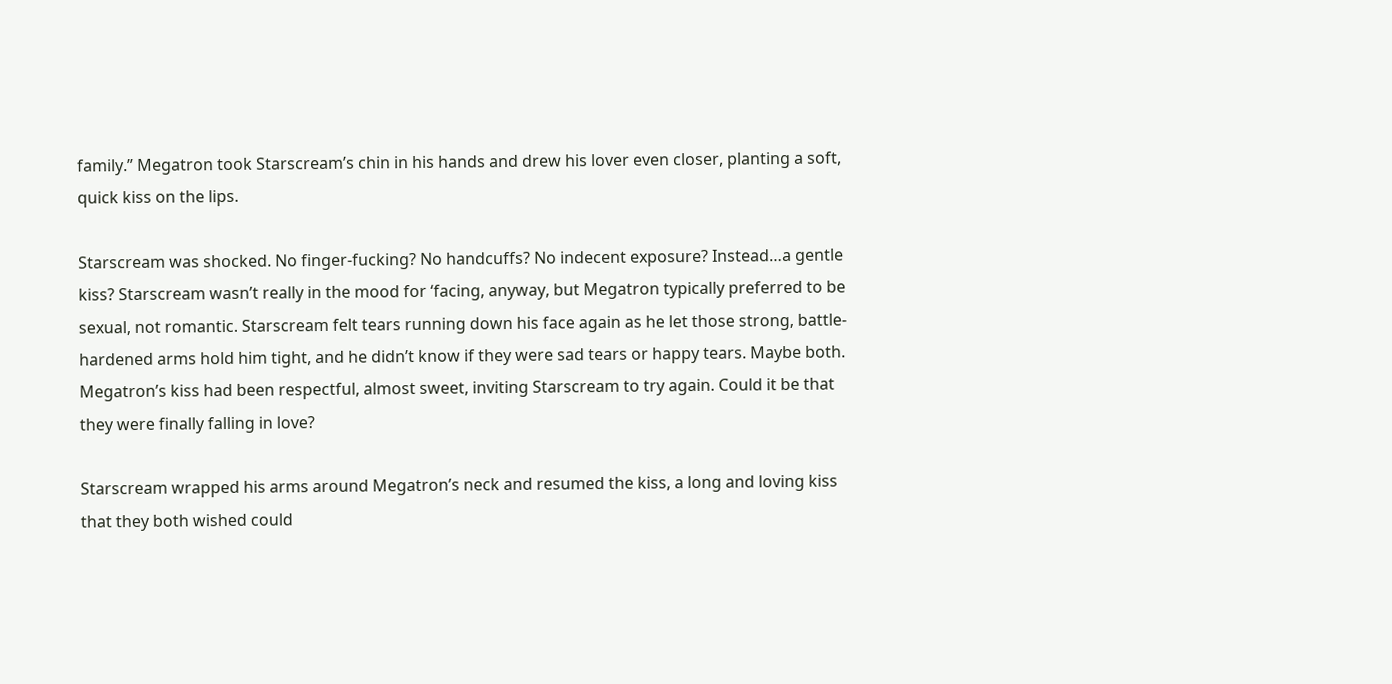family.” Megatron took Starscream’s chin in his hands and drew his lover even closer, planting a soft, quick kiss on the lips.

Starscream was shocked. No finger-fucking? No handcuffs? No indecent exposure? Instead…a gentle kiss? Starscream wasn’t really in the mood for ‘facing, anyway, but Megatron typically preferred to be sexual, not romantic. Starscream felt tears running down his face again as he let those strong, battle-hardened arms hold him tight, and he didn’t know if they were sad tears or happy tears. Maybe both. Megatron’s kiss had been respectful, almost sweet, inviting Starscream to try again. Could it be that they were finally falling in love?

Starscream wrapped his arms around Megatron’s neck and resumed the kiss, a long and loving kiss that they both wished could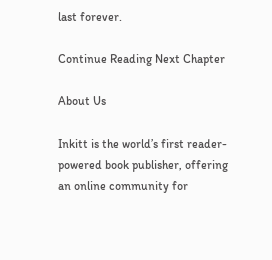last forever.

Continue Reading Next Chapter

About Us

Inkitt is the world’s first reader-powered book publisher, offering an online community for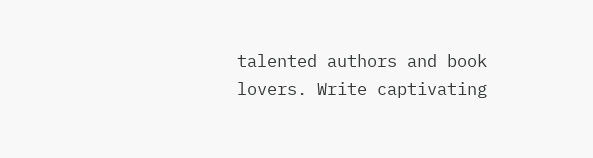talented authors and book lovers. Write captivating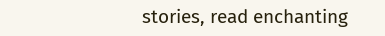stories, read enchanting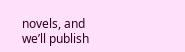novels, and we’ll publish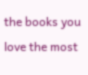the books you love the most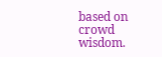based on crowd wisdom.